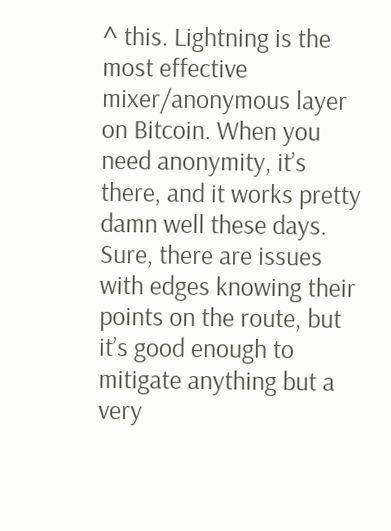^ this. Lightning is the most effective mixer/anonymous layer on Bitcoin. When you need anonymity, it’s there, and it works pretty damn well these days. Sure, there are issues with edges knowing their points on the route, but it’s good enough to mitigate anything but a very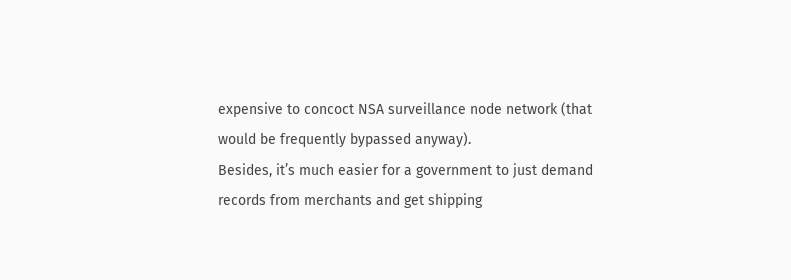expensive to concoct NSA surveillance node network (that would be frequently bypassed anyway).
Besides, it’s much easier for a government to just demand records from merchants and get shipping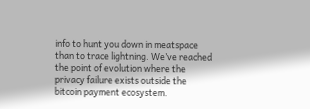info to hunt you down in meatspace than to trace lightning. We’ve reached the point of evolution where the privacy failure exists outside the bitcoin payment ecosystem.